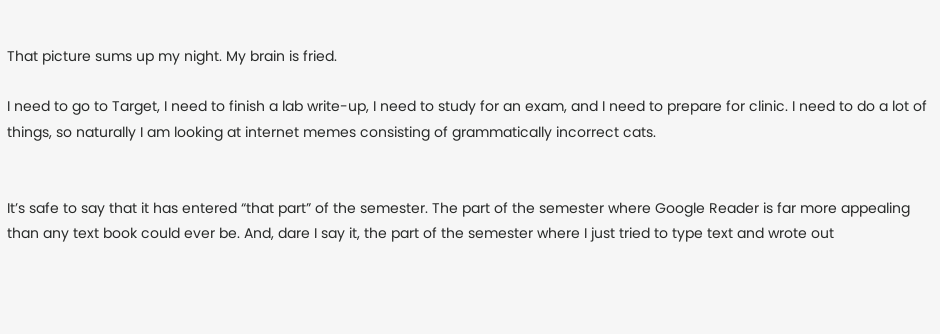That picture sums up my night. My brain is fried.

I need to go to Target, I need to finish a lab write-up, I need to study for an exam, and I need to prepare for clinic. I need to do a lot of things, so naturally I am looking at internet memes consisting of grammatically incorrect cats.


It’s safe to say that it has entered “that part” of the semester. The part of the semester where Google Reader is far more appealing than any text book could ever be. And, dare I say it, the part of the semester where I just tried to type text and wrote out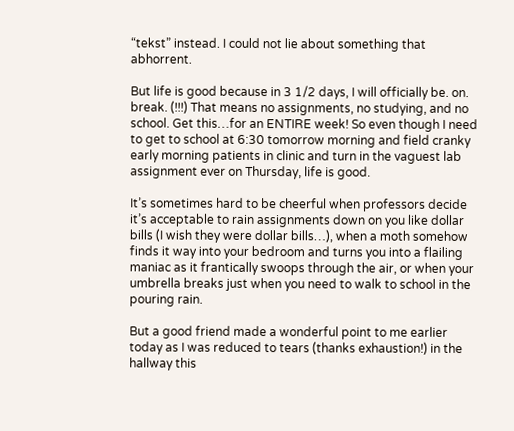“tekst” instead. I could not lie about something that abhorrent.

But life is good because in 3 1/2 days, I will officially be. on. break. (!!!) That means no assignments, no studying, and no school. Get this…for an ENTIRE week! So even though I need to get to school at 6:30 tomorrow morning and field cranky early morning patients in clinic and turn in the vaguest lab assignment ever on Thursday, life is good.

It’s sometimes hard to be cheerful when professors decide it’s acceptable to rain assignments down on you like dollar bills (I wish they were dollar bills…), when a moth somehow finds it way into your bedroom and turns you into a flailing maniac as it frantically swoops through the air, or when your umbrella breaks just when you need to walk to school in the pouring rain.

But a good friend made a wonderful point to me earlier today as I was reduced to tears (thanks exhaustion!) in the hallway this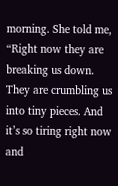morning. She told me, “Right now they are breaking us down. They are crumbling us into tiny pieces. And it’s so tiring right now and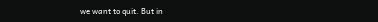we want to quit. But in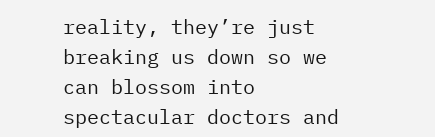reality, they’re just breaking us down so we can blossom into spectacular doctors and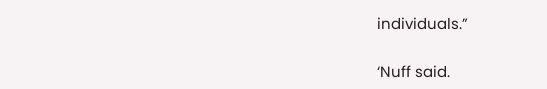individuals.”

‘Nuff said.